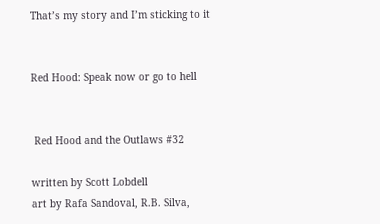That’s my story and I’m sticking to it


Red Hood: Speak now or go to hell


 Red Hood and the Outlaws #32

written by Scott Lobdell
art by Rafa Sandoval, R.B. Silva,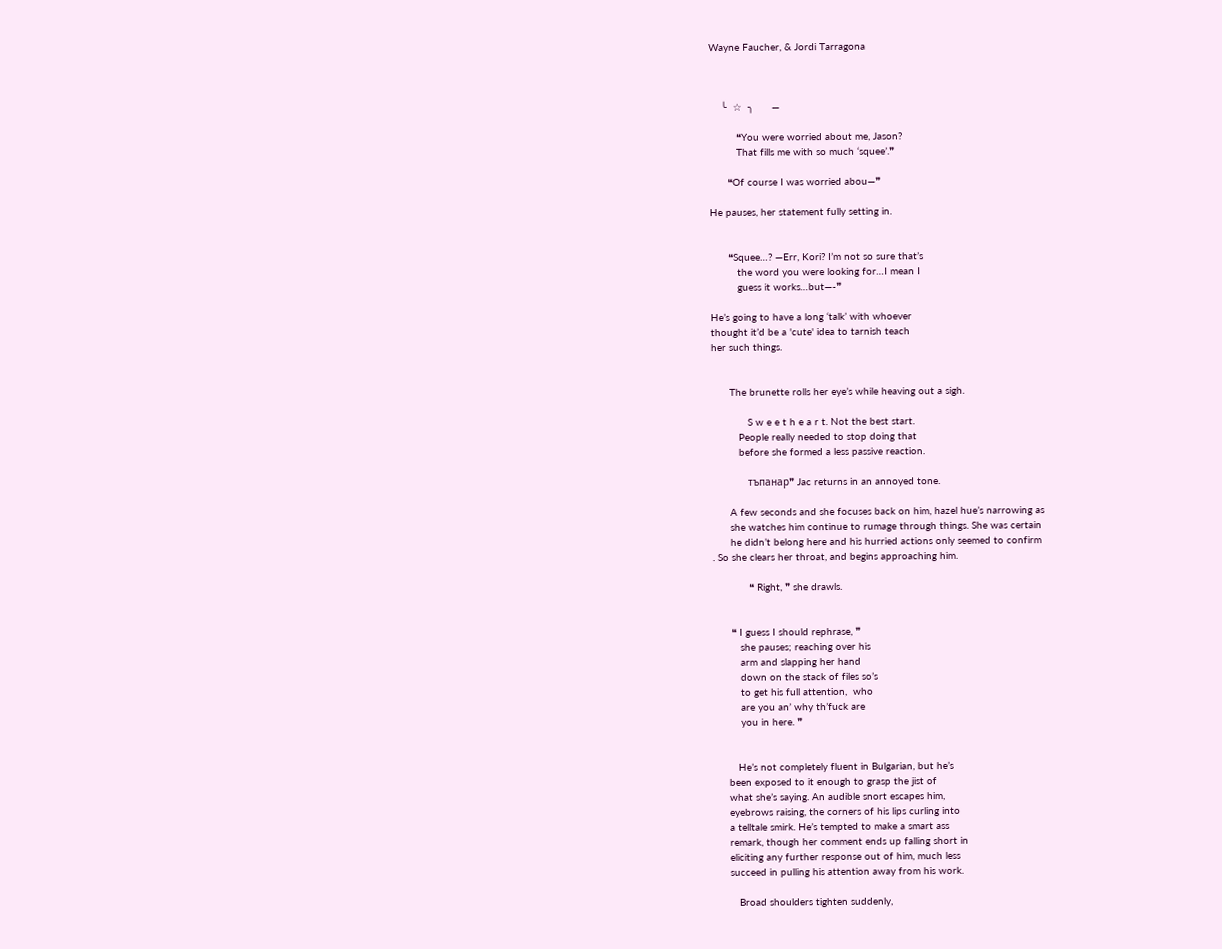Wayne Faucher, & Jordi Tarragona



    ╰  ☆  ╮      —

         ❝You were worried about me, Jason?
         That fills me with so much ‘squee’.❞

      ❝Of course I was worried abou—❞

He pauses, her statement fully setting in.


      ❝Squee…? —Err, Kori? I’m not so sure that’s
         the word you were looking for…I mean I
         guess it works…but—-❞

He’s going to have a long ‘talk’ with whoever
thought it’d be a 'cute' idea to tarnish teach
her such things.


      The brunette rolls her eye’s while heaving out a sigh.

            S w e e t h e a r t. Not the best start.
         People really needed to stop doing that
         before she formed a less passive reaction.

            тъпанар❞ Jac returns in an annoyed tone.

      A few seconds and she focuses back on him, hazel hue’s narrowing as
      she watches him continue to rumage through things. She was certain
      he didn’t belong here and his hurried actions only seemed to confirm
. So she clears her throat, and begins approaching him.

            ❝ Right, ❞ she drawls.


      ❝ I guess I should rephrase, ❞
         she pauses; reaching over his
         arm and slapping her hand
         down on the stack of files so’s
         to get his full attention,  who
         are you an’ why th’fuck are
         you in here. ❞


        He’s not completely fluent in Bulgarian, but he’s
     been exposed to it enough to grasp the jist of
     what she’s saying. An audible snort escapes him,
     eyebrows raising, the corners of his lips curling into
     a telltale smirk. He’s tempted to make a smart ass
     remark, though her comment ends up falling short in
     eliciting any further response out of him, much less
     succeed in pulling his attention away from his work.

        Broad shoulders tighten suddenly,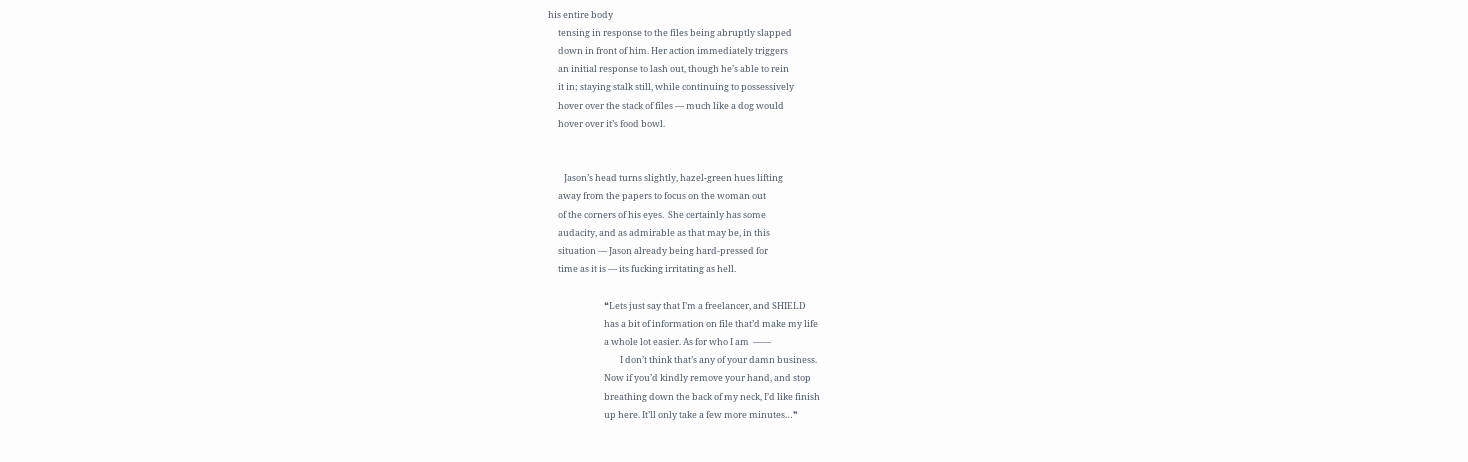his entire body
     tensing in response to the files being abruptly slapped
     down in front of him. Her action immediately triggers
     an initial response to lash out, though he’s able to rein
     it in; staying stalk still, while continuing to possessively
     hover over the stack of files — much like a dog would
     hover over it’s food bowl.


        Jason’s head turns slightly, hazel-green hues lifting
     away from the papers to focus on the woman out
     of the corners of his eyes.  She certainly has some
     audacity, and as admirable as that may be, in this
     situation — Jason already being hard-pressed for
     time as it is — its fucking irritating as hell.

                            ❝Lets just say that I’m a freelancer, and SHIELD
                            has a bit of information on file that’d make my life
                            a whole lot easier. As for who I am  ——
                                    I don’t think that’s any of your damn business.
                            Now if you’d kindly remove your hand, and stop
                            breathing down the back of my neck, I’d like finish
                            up here. It’ll only take a few more minutes…❞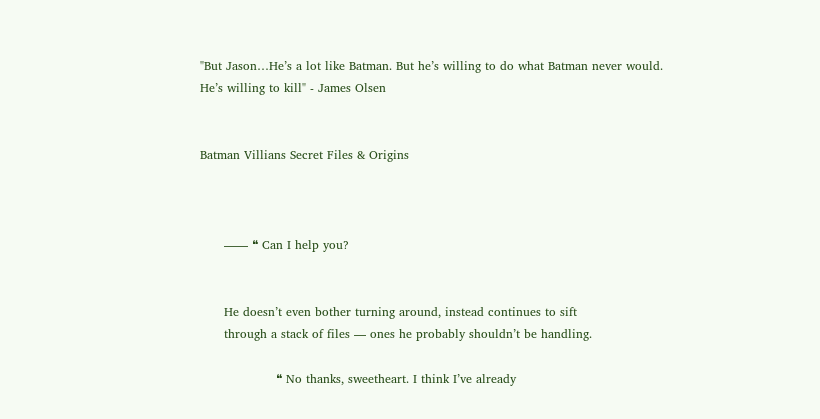"But Jason…He’s a lot like Batman. But he’s willing to do what Batman never would. He’s willing to kill" - James Olsen


Batman Villians Secret Files & Origins



      —— ❝ Can I help you?


      He doesn’t even bother turning around, instead continues to sift
      through a stack of files — ones he probably shouldn’t be handling.

                   ❝ No thanks, sweetheart. I think I’ve already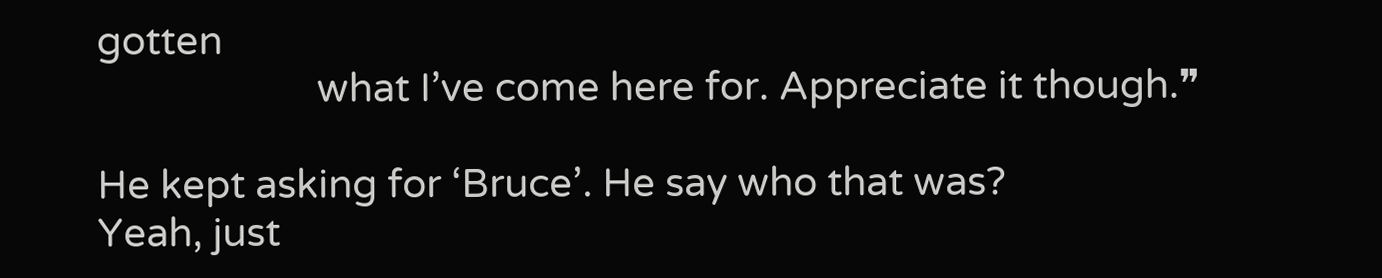gotten
                      what I’ve come here for. Appreciate it though.❞

He kept asking for ‘Bruce’. He say who that was?
Yeah, just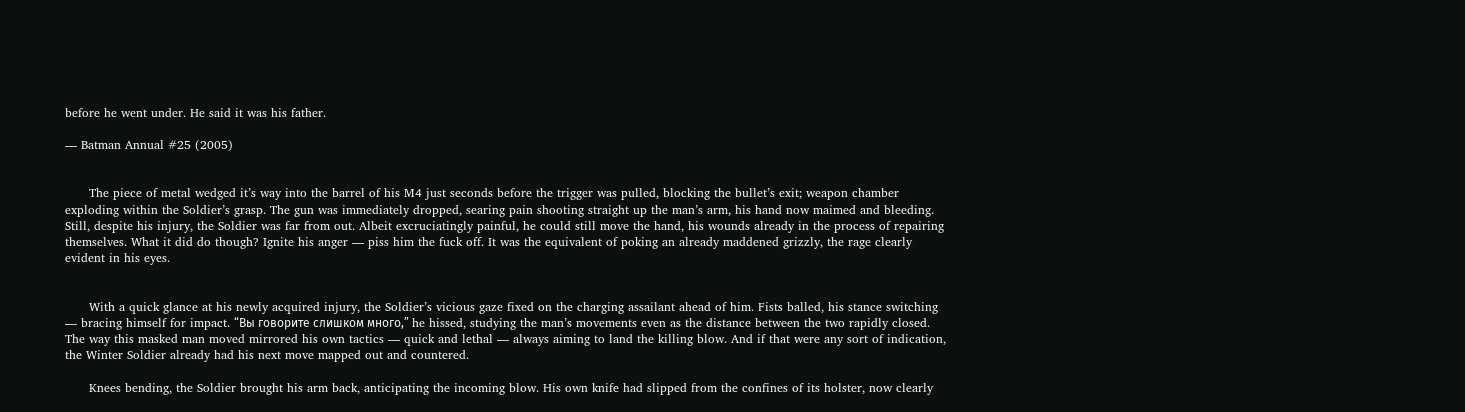before he went under. He said it was his father.

— Batman Annual #25 (2005)


      The piece of metal wedged it’s way into the barrel of his M4 just seconds before the trigger was pulled, blocking the bullet’s exit; weapon chamber exploding within the Soldier’s grasp. The gun was immediately dropped, searing pain shooting straight up the man’s arm, his hand now maimed and bleeding. Still, despite his injury, the Soldier was far from out. Albeit excruciatingly painful, he could still move the hand, his wounds already in the process of repairing themselves. What it did do though? Ignite his anger — piss him the fuck off. It was the equivalent of poking an already maddened grizzly, the rage clearly evident in his eyes.


      With a quick glance at his newly acquired injury, the Soldier’s vicious gaze fixed on the charging assailant ahead of him. Fists balled, his stance switching — bracing himself for impact. “Вы говорите слишком много,” he hissed, studying the man’s movements even as the distance between the two rapidly closed. The way this masked man moved mirrored his own tactics — quick and lethal — always aiming to land the killing blow. And if that were any sort of indication, the Winter Soldier already had his next move mapped out and countered.

      Knees bending, the Soldier brought his arm back, anticipating the incoming blow. His own knife had slipped from the confines of its holster, now clearly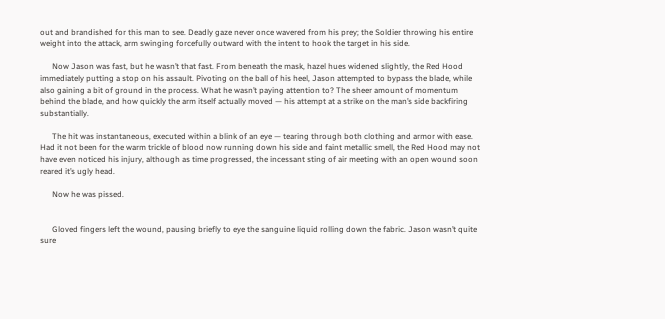out and brandished for this man to see. Deadly gaze never once wavered from his prey; the Soldier throwing his entire weight into the attack, arm swinging forcefully outward with the intent to hook the target in his side.

      Now Jason was fast, but he wasn’t that fast. From beneath the mask, hazel hues widened slightly, the Red Hood immediately putting a stop on his assault. Pivoting on the ball of his heel, Jason attempted to bypass the blade, while also gaining a bit of ground in the process. What he wasn’t paying attention to? The sheer amount of momentum behind the blade, and how quickly the arm itself actually moved — his attempt at a strike on the man’s side backfiring substantially.

      The hit was instantaneous, executed within a blink of an eye — tearing through both clothing and armor with ease. Had it not been for the warm trickle of blood now running down his side and faint metallic smell, the Red Hood may not have even noticed his injury, although as time progressed, the incessant sting of air meeting with an open wound soon reared it’s ugly head.

      Now he was pissed.


      Gloved fingers left the wound, pausing briefly to eye the sanguine liquid rolling down the fabric. Jason wasn’t quite sure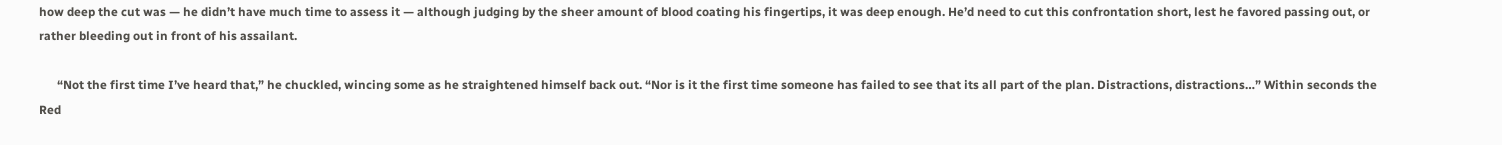how deep the cut was — he didn’t have much time to assess it — although judging by the sheer amount of blood coating his fingertips, it was deep enough. He’d need to cut this confrontation short, lest he favored passing out, or rather bleeding out in front of his assailant.

      “Not the first time I’ve heard that,” he chuckled, wincing some as he straightened himself back out. “Nor is it the first time someone has failed to see that its all part of the plan. Distractions, distractions…” Within seconds the Red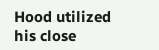Hood utilized his close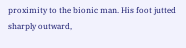proximity to the bionic man. His foot jutted sharply outward,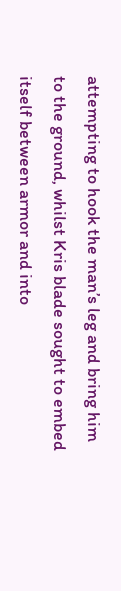attempting to hook the man’s leg and bring him to the ground, whilst Kris blade sought to embed itself between armor and into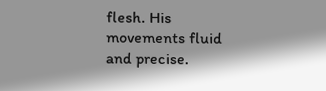flesh. His movements fluid and precise.